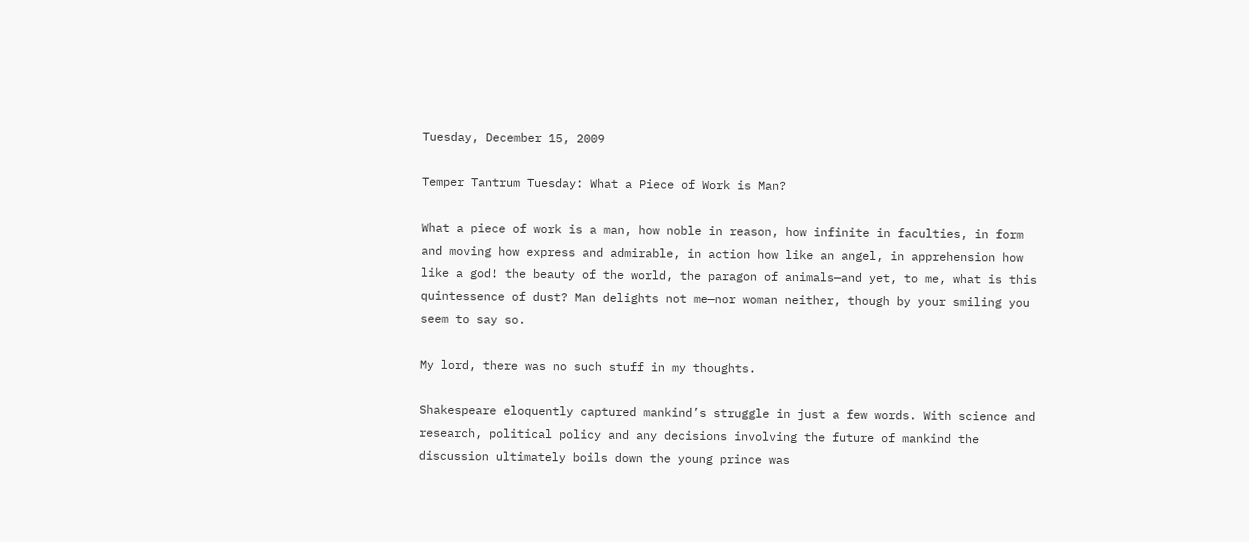Tuesday, December 15, 2009

Temper Tantrum Tuesday: What a Piece of Work is Man?

What a piece of work is a man, how noble in reason, how infinite in faculties, in form and moving how express and admirable, in action how like an angel, in apprehension how like a god! the beauty of the world, the paragon of animals—and yet, to me, what is this quintessence of dust? Man delights not me—nor woman neither, though by your smiling you seem to say so.

My lord, there was no such stuff in my thoughts.

Shakespeare eloquently captured mankind’s struggle in just a few words. With science and research, political policy and any decisions involving the future of mankind the discussion ultimately boils down the young prince was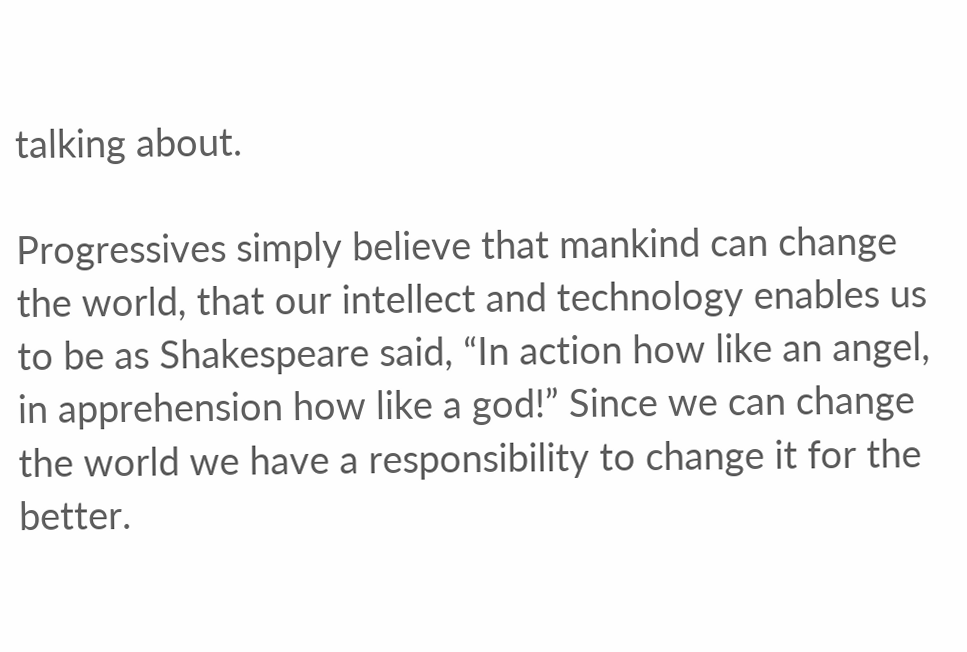talking about.

Progressives simply believe that mankind can change the world, that our intellect and technology enables us to be as Shakespeare said, “In action how like an angel, in apprehension how like a god!” Since we can change the world we have a responsibility to change it for the better.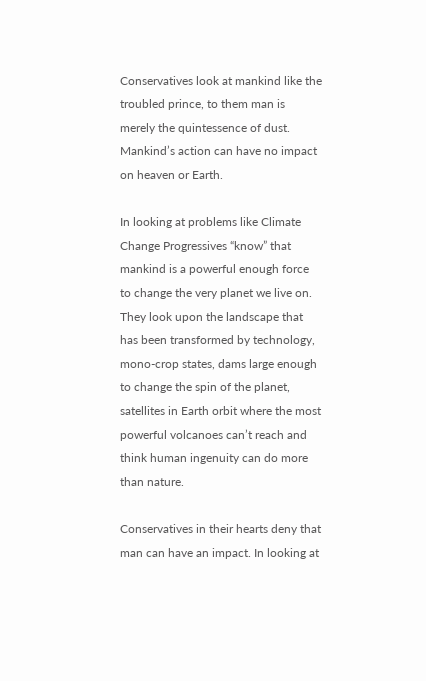Conservatives look at mankind like the troubled prince, to them man is merely the quintessence of dust. Mankind’s action can have no impact on heaven or Earth.

In looking at problems like Climate Change Progressives “know” that mankind is a powerful enough force to change the very planet we live on. They look upon the landscape that has been transformed by technology, mono-crop states, dams large enough to change the spin of the planet, satellites in Earth orbit where the most powerful volcanoes can’t reach and think human ingenuity can do more than nature.

Conservatives in their hearts deny that man can have an impact. In looking at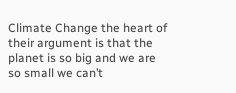Climate Change the heart of their argument is that the planet is so big and we are so small we can’t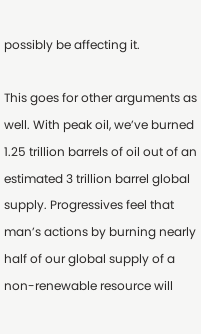possibly be affecting it.

This goes for other arguments as well. With peak oil, we’ve burned 1.25 trillion barrels of oil out of an estimated 3 trillion barrel global supply. Progressives feel that man’s actions by burning nearly half of our global supply of a non-renewable resource will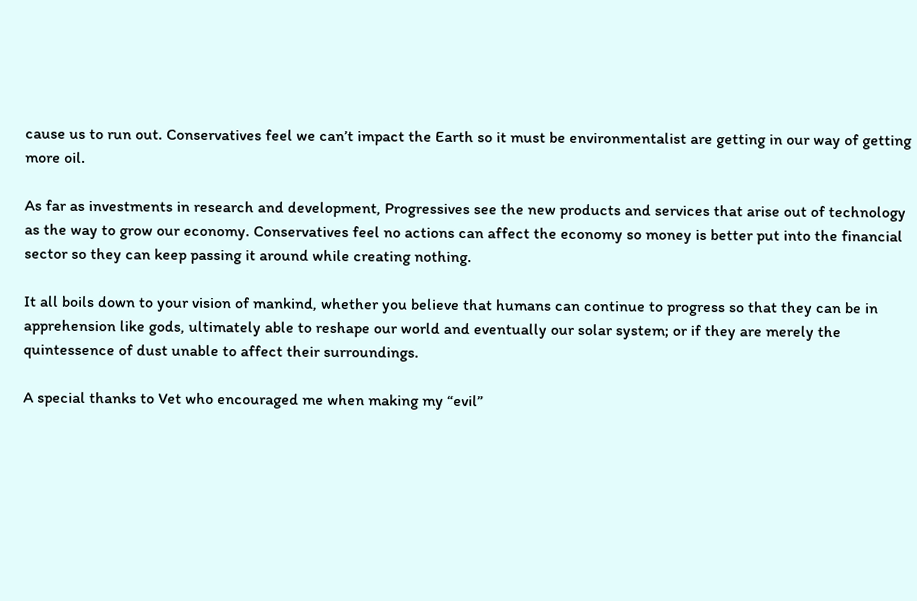cause us to run out. Conservatives feel we can’t impact the Earth so it must be environmentalist are getting in our way of getting more oil.

As far as investments in research and development, Progressives see the new products and services that arise out of technology as the way to grow our economy. Conservatives feel no actions can affect the economy so money is better put into the financial sector so they can keep passing it around while creating nothing.

It all boils down to your vision of mankind, whether you believe that humans can continue to progress so that they can be in apprehension like gods, ultimately able to reshape our world and eventually our solar system; or if they are merely the quintessence of dust unable to affect their surroundings.

A special thanks to Vet who encouraged me when making my “evil”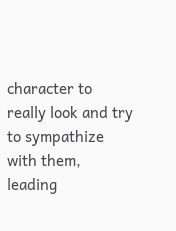character to really look and try to sympathize with them, leading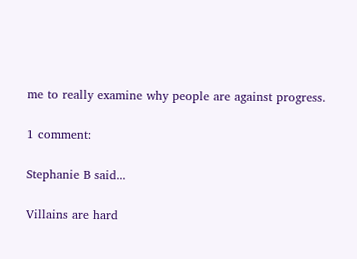me to really examine why people are against progress.

1 comment:

Stephanie B said...

Villains are hard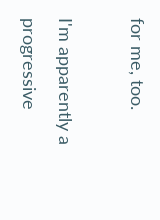for me, too.

I'm apparently a progressive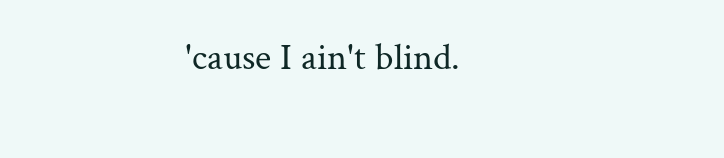'cause I ain't blind.